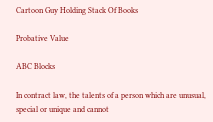Cartoon Guy Holding Stack Of Books

Probative Value

ABC Blocks

In contract law, the talents of a person which are unusual, special or unique and cannot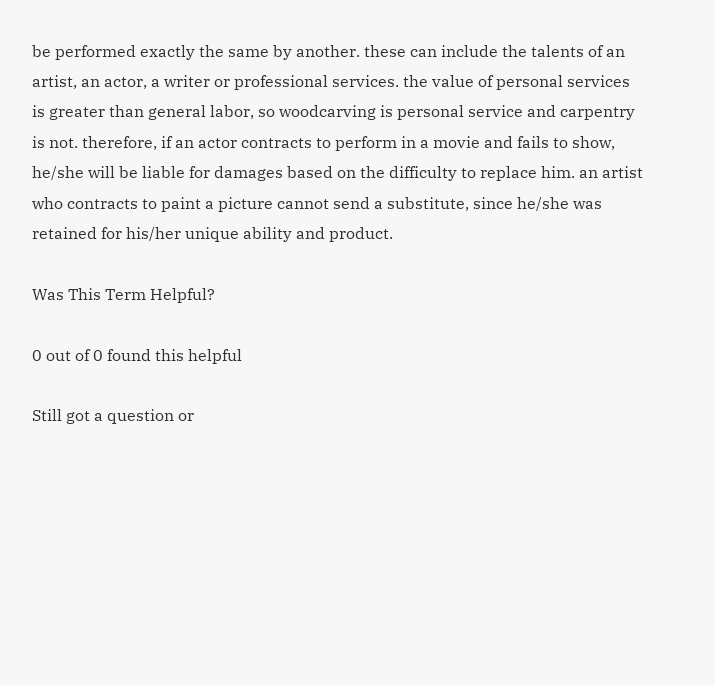be performed exactly the same by another. these can include the talents of an artist, an actor, a writer or professional services. the value of personal services is greater than general labor, so woodcarving is personal service and carpentry is not. therefore, if an actor contracts to perform in a movie and fails to show, he/she will be liable for damages based on the difficulty to replace him. an artist who contracts to paint a picture cannot send a substitute, since he/she was retained for his/her unique ability and product.

Was This Term Helpful?

0 out of 0 found this helpful

Still got a question or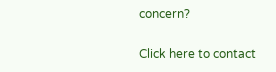concern?

Click here to contact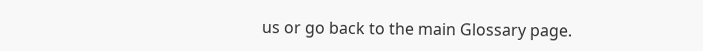us or go back to the main Glossary page.